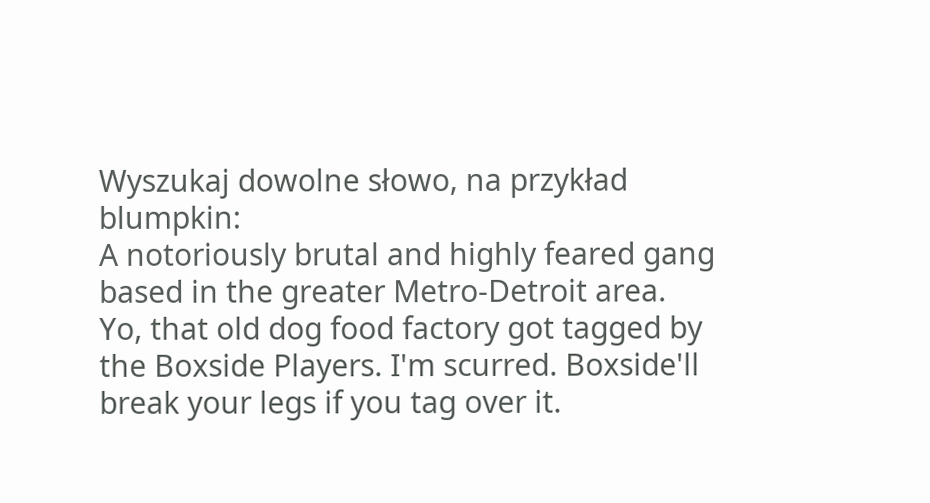Wyszukaj dowolne słowo, na przykład blumpkin:
A notoriously brutal and highly feared gang based in the greater Metro-Detroit area.
Yo, that old dog food factory got tagged by the Boxside Players. I'm scurred. Boxside'll break your legs if you tag over it.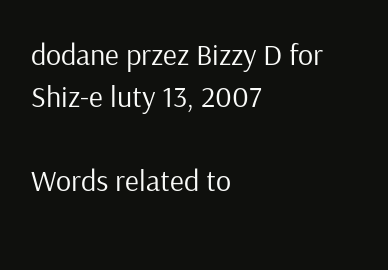dodane przez Bizzy D for Shiz-e luty 13, 2007

Words related to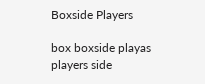Boxside Players

box boxside playas players side